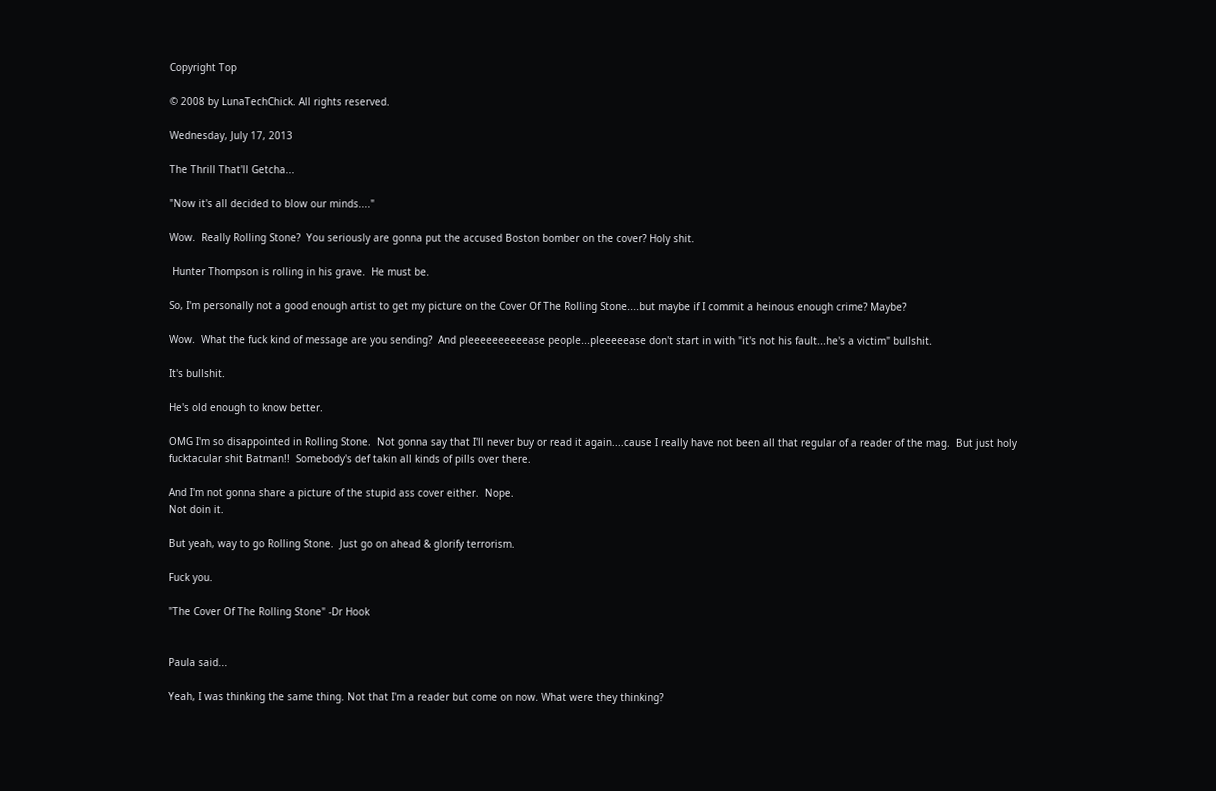Copyright Top

© 2008 by LunaTechChick. All rights reserved.

Wednesday, July 17, 2013

The Thrill That'll Getcha...

"Now it's all decided to blow our minds...."

Wow.  Really Rolling Stone?  You seriously are gonna put the accused Boston bomber on the cover? Holy shit.

 Hunter Thompson is rolling in his grave.  He must be.

So, I'm personally not a good enough artist to get my picture on the Cover Of The Rolling Stone....but maybe if I commit a heinous enough crime? Maybe?

Wow.  What the fuck kind of message are you sending?  And pleeeeeeeeeease people...pleeeeease don't start in with "it's not his fault...he's a victim" bullshit.

It's bullshit.

He's old enough to know better.

OMG I'm so disappointed in Rolling Stone.  Not gonna say that I'll never buy or read it again....cause I really have not been all that regular of a reader of the mag.  But just holy fucktacular shit Batman!!  Somebody's def takin all kinds of pills over there.

And I'm not gonna share a picture of the stupid ass cover either.  Nope.
Not doin it.

But yeah, way to go Rolling Stone.  Just go on ahead & glorify terrorism.

Fuck you.

"The Cover Of The Rolling Stone" -Dr Hook


Paula said...

Yeah, I was thinking the same thing. Not that I'm a reader but come on now. What were they thinking?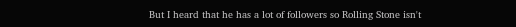But I heard that he has a lot of followers so Rolling Stone isn't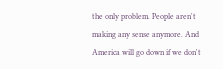the only problem. People aren't making any sense anymore. And America will go down if we don't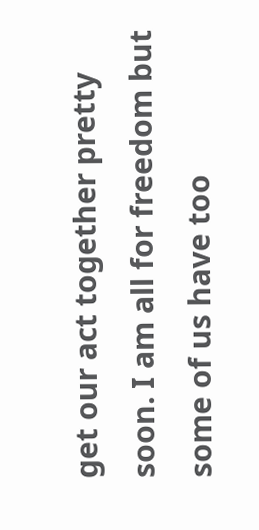get our act together pretty soon. I am all for freedom but some of us have too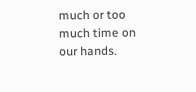much or too much time on our hands.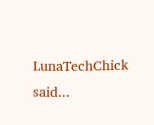LunaTechChick said...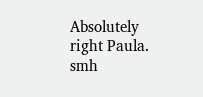Absolutely right Paula. smh